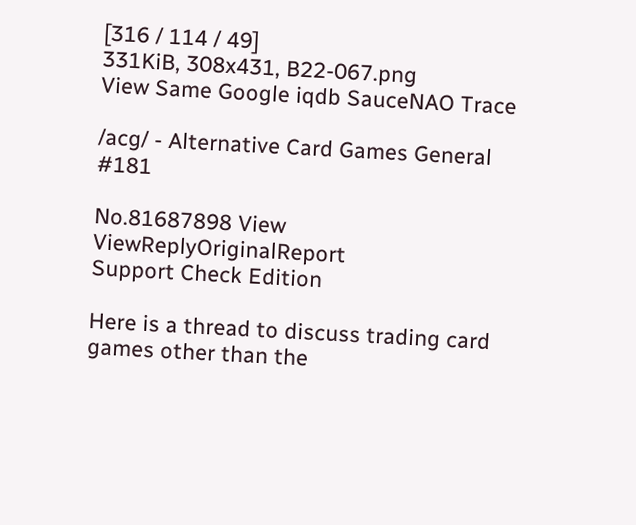[316 / 114 / 49]
331KiB, 308x431, B22-067.png
View Same Google iqdb SauceNAO Trace

/acg/ - Alternative Card Games General #181

No.81687898 View ViewReplyOriginalReport
Support Check Edition

Here is a thread to discuss trading card games other than the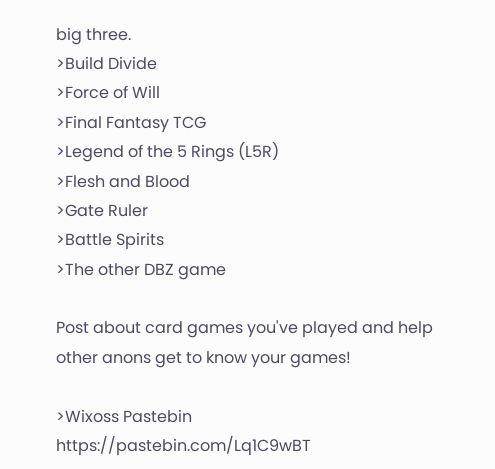big three.
>Build Divide
>Force of Will
>Final Fantasy TCG
>Legend of the 5 Rings (L5R)
>Flesh and Blood
>Gate Ruler
>Battle Spirits
>The other DBZ game

Post about card games you've played and help other anons get to know your games!

>Wixoss Pastebin
https://pastebin.com/Lq1C9wBT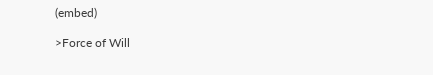(embed)

>Force of Will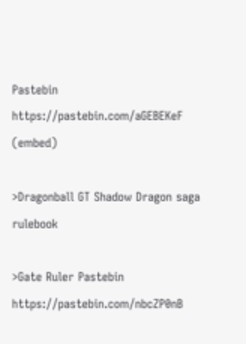Pastebin
https://pastebin.com/aGEBEKeF (embed)

>Dragonball GT Shadow Dragon saga rulebook

>Gate Ruler Pastebin
https://pastebin.com/nbcZP0nB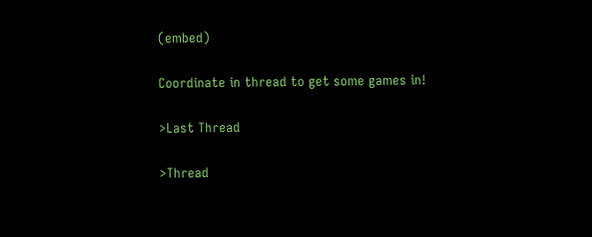(embed)

Coordinate in thread to get some games in!

>Last Thread

>Thread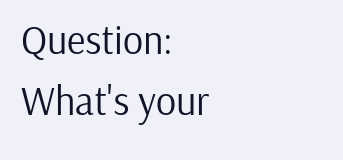Question:
What's your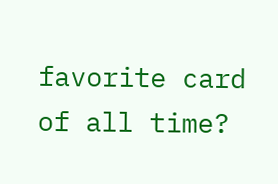favorite card of all time?